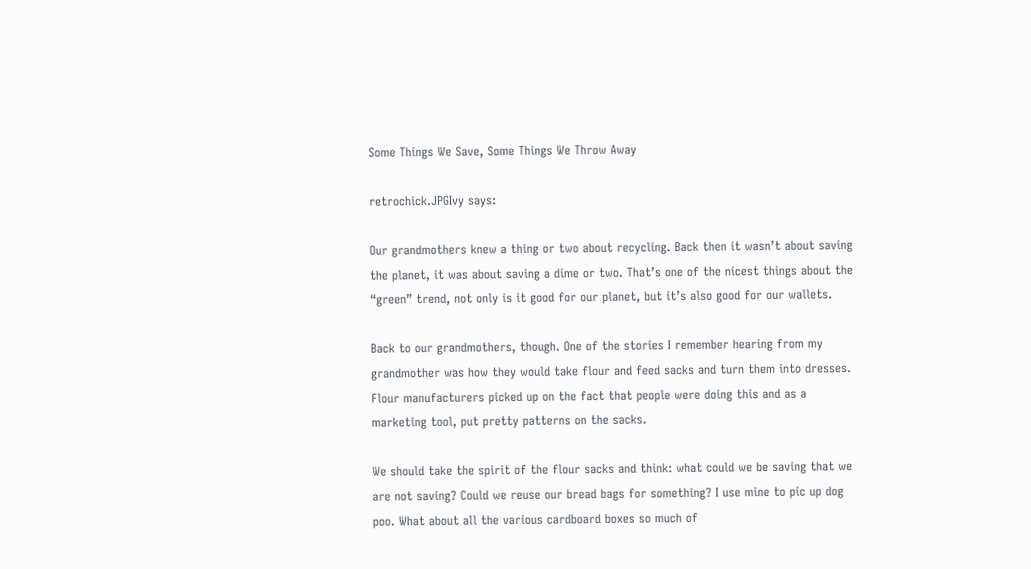Some Things We Save, Some Things We Throw Away

retrochick.JPGIvy says:

Our grandmothers knew a thing or two about recycling. Back then it wasn’t about saving the planet, it was about saving a dime or two. That’s one of the nicest things about the “green” trend, not only is it good for our planet, but it’s also good for our wallets.

Back to our grandmothers, though. One of the stories I remember hearing from my grandmother was how they would take flour and feed sacks and turn them into dresses. Flour manufacturers picked up on the fact that people were doing this and as a marketing tool, put pretty patterns on the sacks.

We should take the spirit of the flour sacks and think: what could we be saving that we are not saving? Could we reuse our bread bags for something? I use mine to pic up dog poo. What about all the various cardboard boxes so much of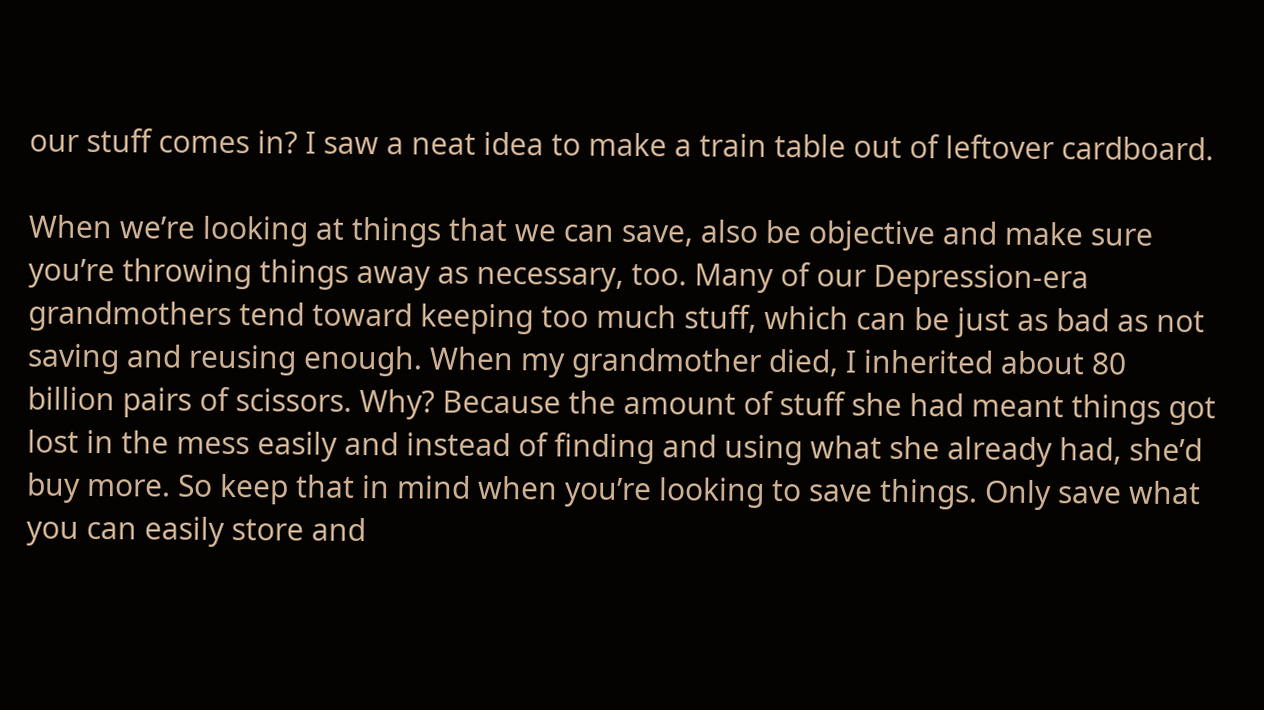our stuff comes in? I saw a neat idea to make a train table out of leftover cardboard.

When we’re looking at things that we can save, also be objective and make sure you’re throwing things away as necessary, too. Many of our Depression-era grandmothers tend toward keeping too much stuff, which can be just as bad as not saving and reusing enough. When my grandmother died, I inherited about 80 billion pairs of scissors. Why? Because the amount of stuff she had meant things got lost in the mess easily and instead of finding and using what she already had, she’d buy more. So keep that in mind when you’re looking to save things. Only save what you can easily store and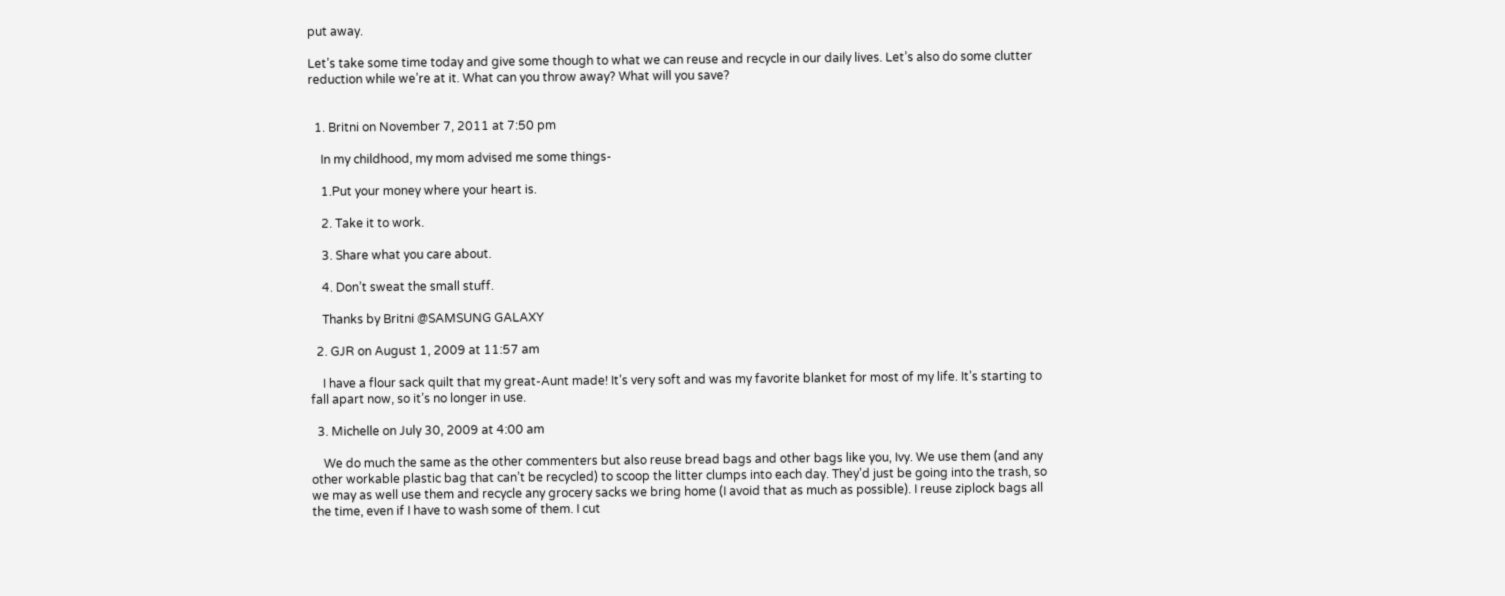put away.

Let’s take some time today and give some though to what we can reuse and recycle in our daily lives. Let’s also do some clutter reduction while we’re at it. What can you throw away? What will you save?


  1. Britni on November 7, 2011 at 7:50 pm

    In my childhood, my mom advised me some things-

    1.Put your money where your heart is.

    2. Take it to work.

    3. Share what you care about.

    4. Don’t sweat the small stuff.

    Thanks by Britni @SAMSUNG GALAXY

  2. GJR on August 1, 2009 at 11:57 am

    I have a flour sack quilt that my great-Aunt made! It’s very soft and was my favorite blanket for most of my life. It’s starting to fall apart now, so it’s no longer in use.

  3. Michelle on July 30, 2009 at 4:00 am

    We do much the same as the other commenters but also reuse bread bags and other bags like you, Ivy. We use them (and any other workable plastic bag that can’t be recycled) to scoop the litter clumps into each day. They’d just be going into the trash, so we may as well use them and recycle any grocery sacks we bring home (I avoid that as much as possible). I reuse ziplock bags all the time, even if I have to wash some of them. I cut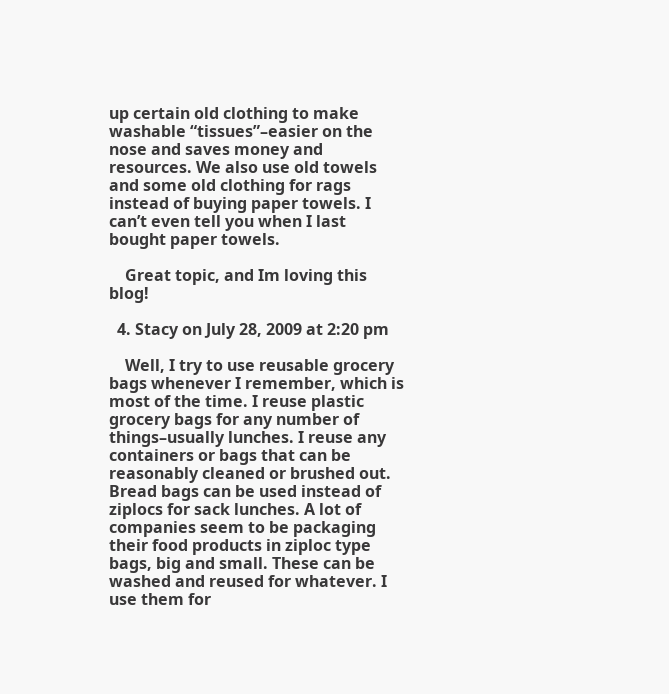up certain old clothing to make washable “tissues”–easier on the nose and saves money and resources. We also use old towels and some old clothing for rags instead of buying paper towels. I can’t even tell you when I last bought paper towels.

    Great topic, and Im loving this blog!

  4. Stacy on July 28, 2009 at 2:20 pm

    Well, I try to use reusable grocery bags whenever I remember, which is most of the time. I reuse plastic grocery bags for any number of things–usually lunches. I reuse any containers or bags that can be reasonably cleaned or brushed out. Bread bags can be used instead of ziplocs for sack lunches. A lot of companies seem to be packaging their food products in ziploc type bags, big and small. These can be washed and reused for whatever. I use them for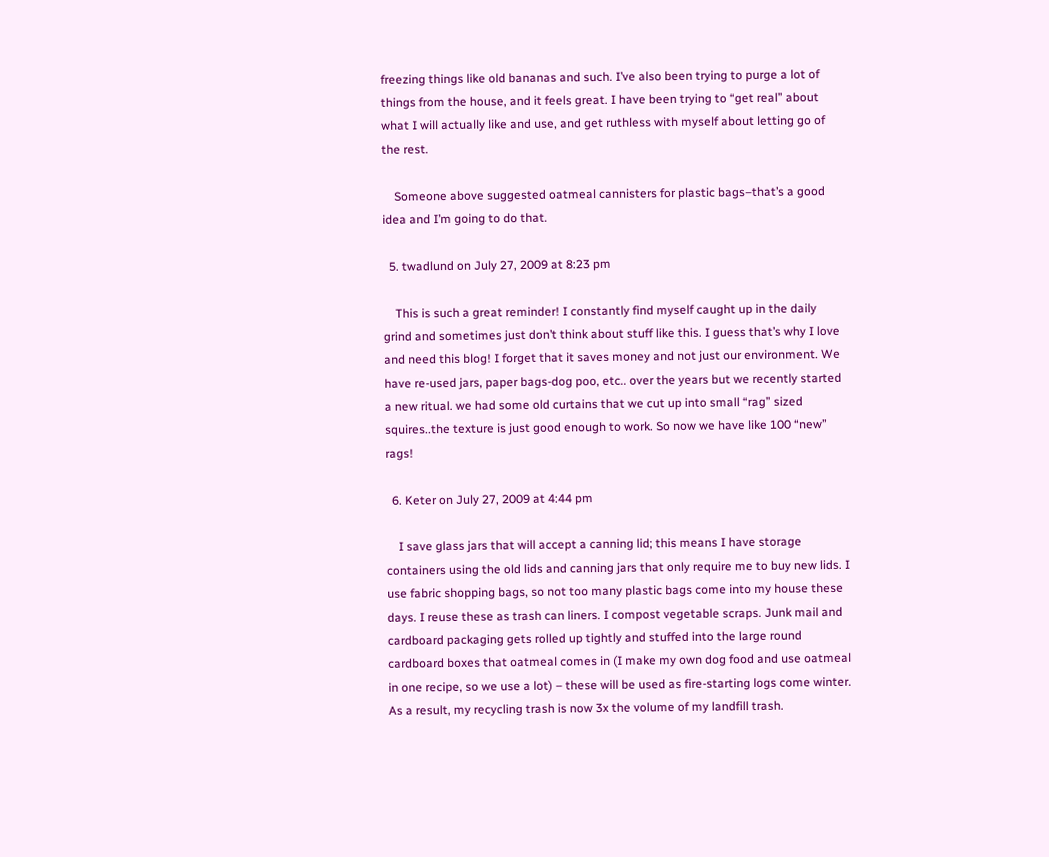freezing things like old bananas and such. I’ve also been trying to purge a lot of things from the house, and it feels great. I have been trying to “get real” about what I will actually like and use, and get ruthless with myself about letting go of the rest.

    Someone above suggested oatmeal cannisters for plastic bags–that’s a good idea and I’m going to do that.

  5. twadlund on July 27, 2009 at 8:23 pm

    This is such a great reminder! I constantly find myself caught up in the daily grind and sometimes just don’t think about stuff like this. I guess that’s why I love and need this blog! I forget that it saves money and not just our environment. We have re-used jars, paper bags-dog poo, etc.. over the years but we recently started a new ritual. we had some old curtains that we cut up into small “rag” sized squires..the texture is just good enough to work. So now we have like 100 “new” rags!

  6. Keter on July 27, 2009 at 4:44 pm

    I save glass jars that will accept a canning lid; this means I have storage containers using the old lids and canning jars that only require me to buy new lids. I use fabric shopping bags, so not too many plastic bags come into my house these days. I reuse these as trash can liners. I compost vegetable scraps. Junk mail and cardboard packaging gets rolled up tightly and stuffed into the large round cardboard boxes that oatmeal comes in (I make my own dog food and use oatmeal in one recipe, so we use a lot) – these will be used as fire-starting logs come winter. As a result, my recycling trash is now 3x the volume of my landfill trash.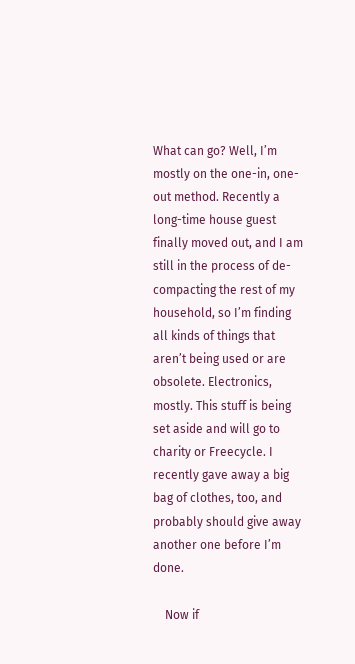What can go? Well, I’m mostly on the one-in, one-out method. Recently a long-time house guest finally moved out, and I am still in the process of de-compacting the rest of my household, so I’m finding all kinds of things that aren’t being used or are obsolete. Electronics, mostly. This stuff is being set aside and will go to charity or Freecycle. I recently gave away a big bag of clothes, too, and probably should give away another one before I’m done.

    Now if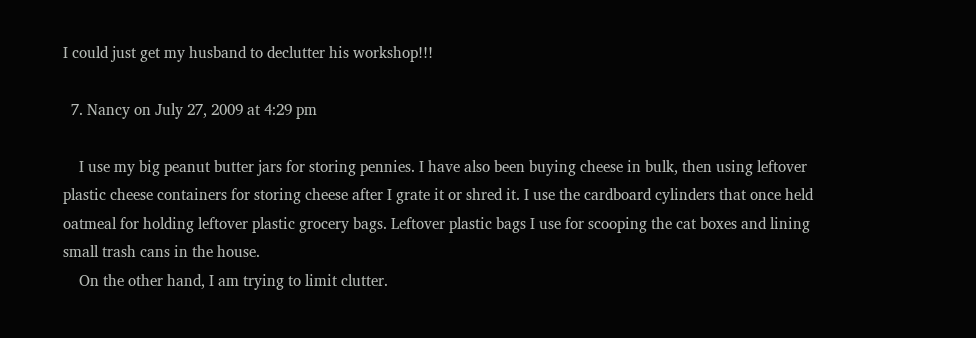I could just get my husband to declutter his workshop!!!

  7. Nancy on July 27, 2009 at 4:29 pm

    I use my big peanut butter jars for storing pennies. I have also been buying cheese in bulk, then using leftover plastic cheese containers for storing cheese after I grate it or shred it. I use the cardboard cylinders that once held oatmeal for holding leftover plastic grocery bags. Leftover plastic bags I use for scooping the cat boxes and lining small trash cans in the house.
    On the other hand, I am trying to limit clutter.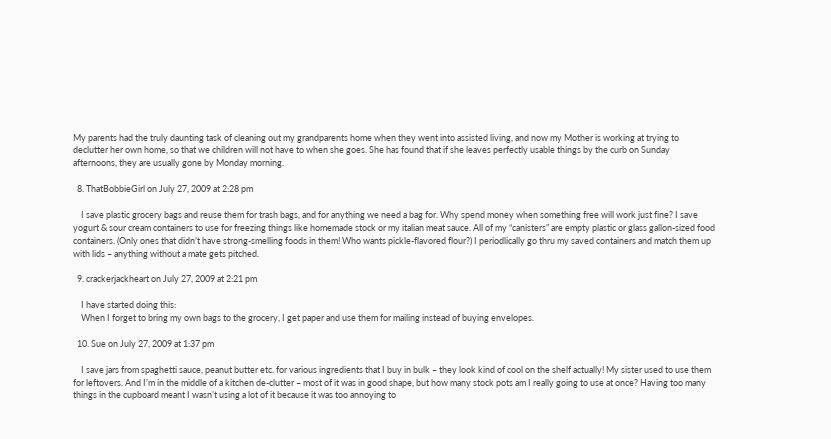My parents had the truly daunting task of cleaning out my grandparents home when they went into assisted living, and now my Mother is working at trying to declutter her own home, so that we children will not have to when she goes. She has found that if she leaves perfectly usable things by the curb on Sunday afternoons, they are usually gone by Monday morning.

  8. ThatBobbieGirl on July 27, 2009 at 2:28 pm

    I save plastic grocery bags and reuse them for trash bags, and for anything we need a bag for. Why spend money when something free will work just fine? I save yogurt & sour cream containers to use for freezing things like homemade stock or my italian meat sauce. All of my “canisters” are empty plastic or glass gallon-sized food containers. (Only ones that didn’t have strong-smelling foods in them! Who wants pickle-flavored flour?) I periodlically go thru my saved containers and match them up with lids – anything without a mate gets pitched.

  9. crackerjackheart on July 27, 2009 at 2:21 pm

    I have started doing this:
    When I forget to bring my own bags to the grocery, I get paper and use them for mailing instead of buying envelopes.

  10. Sue on July 27, 2009 at 1:37 pm

    I save jars from spaghetti sauce, peanut butter etc. for various ingredients that I buy in bulk – they look kind of cool on the shelf actually! My sister used to use them for leftovers. And I’m in the middle of a kitchen de-clutter – most of it was in good shape, but how many stock pots am I really going to use at once? Having too many things in the cupboard meant I wasn’t using a lot of it because it was too annoying to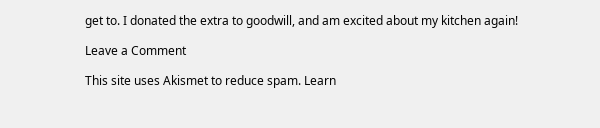get to. I donated the extra to goodwill, and am excited about my kitchen again!

Leave a Comment

This site uses Akismet to reduce spam. Learn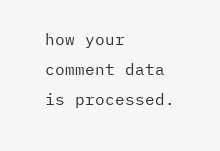how your comment data is processed.